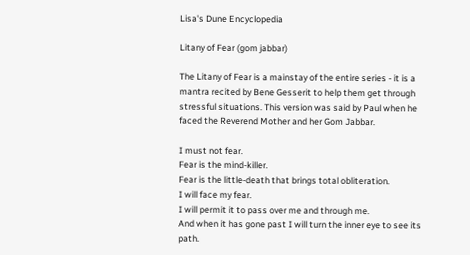Lisa's Dune Encyclopedia

Litany of Fear (gom jabbar)

The Litany of Fear is a mainstay of the entire series - it is a mantra recited by Bene Gesserit to help them get through stressful situations. This version was said by Paul when he faced the Reverend Mother and her Gom Jabbar.

I must not fear.
Fear is the mind-killer.
Fear is the little-death that brings total obliteration.
I will face my fear.
I will permit it to pass over me and through me.
And when it has gone past I will turn the inner eye to see its path.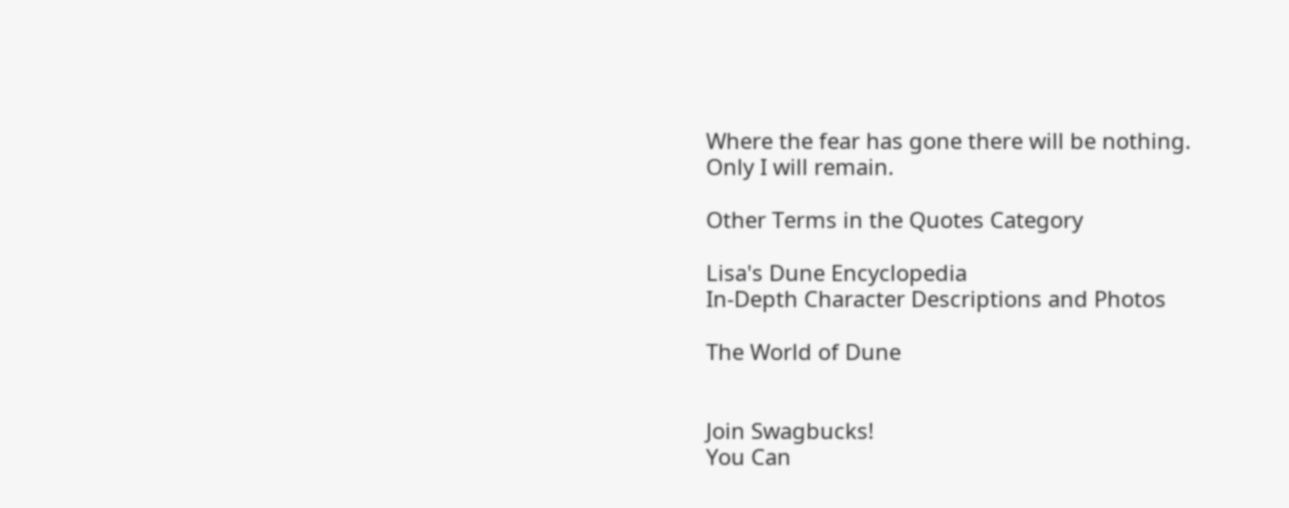Where the fear has gone there will be nothing.
Only I will remain.

Other Terms in the Quotes Category

Lisa's Dune Encyclopedia
In-Depth Character Descriptions and Photos

The World of Dune


Join Swagbucks!
You Can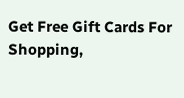Get Free Gift Cards For Shopping,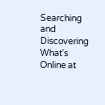Searching and Discovering What's Online at